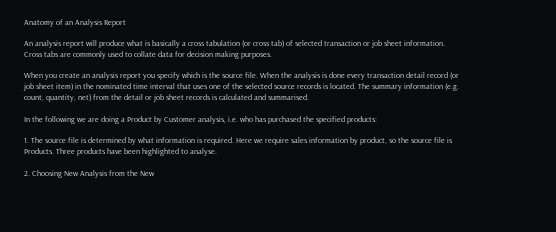Anatomy of an Analysis Report

An analysis report will produce what is basically a cross tabulation (or cross tab) of selected transaction or job sheet information. Cross tabs are commonly used to collate data for decision making purposes.

When you create an analysis report you specify which is the source file. When the analysis is done every transaction detail record (or job sheet item) in the nominated time interval that uses one of the selected source records is located. The summary information (e.g. count, quantity, net) from the detail or job sheet records is calculated and summarised.

In the following we are doing a Product by Customer analysis, i.e. who has purchased the specified products:

1. The source file is determined by what information is required. Here we require sales information by product, so the source file is Products. Three products have been highlighted to analyse.

2. Choosing New Analysis from the New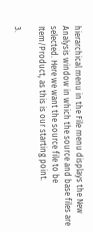hierarchical menu in the File menu displays the New Analysis window in which the source and base files are selected. Here we want the source file to be Item/Product, as this is our starting point.

3.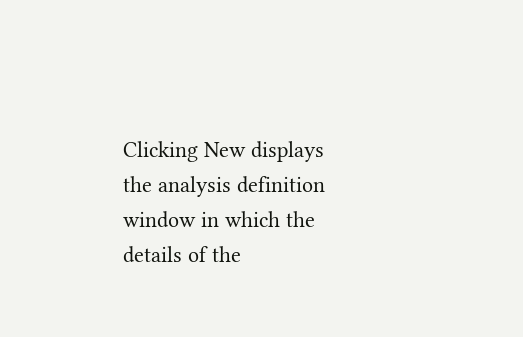Clicking New displays the analysis definition window in which the details of the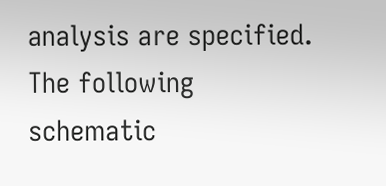analysis are specified. The following schematic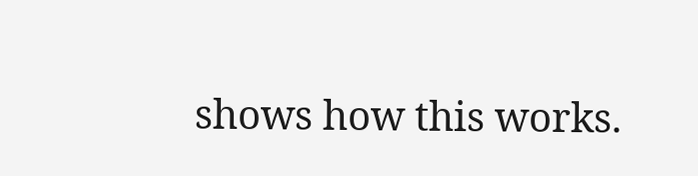shows how this works.